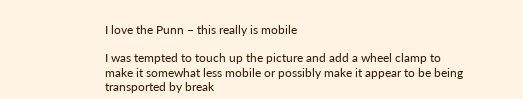I love the Punn – this really is mobile

I was tempted to touch up the picture and add a wheel clamp to make it somewhat less mobile or possibly make it appear to be being transported by break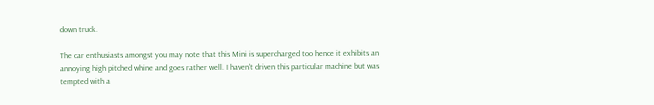down truck.

The car enthusiasts amongst you may note that this Mini is supercharged too hence it exhibits an annoying high pitched whine and goes rather well. I haven't driven this particular machine but was tempted with a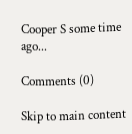Cooper S some time ago...

Comments (0)

Skip to main content